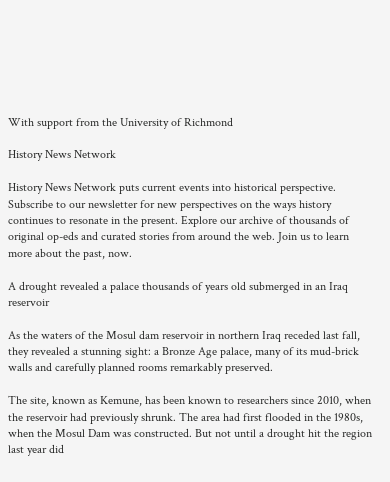With support from the University of Richmond

History News Network

History News Network puts current events into historical perspective. Subscribe to our newsletter for new perspectives on the ways history continues to resonate in the present. Explore our archive of thousands of original op-eds and curated stories from around the web. Join us to learn more about the past, now.

A drought revealed a palace thousands of years old submerged in an Iraq reservoir

As the waters of the Mosul dam reservoir in northern Iraq receded last fall, they revealed a stunning sight: a Bronze Age palace, many of its mud-brick walls and carefully planned rooms remarkably preserved.

The site, known as Kemune, has been known to researchers since 2010, when the reservoir had previously shrunk. The area had first flooded in the 1980s, when the Mosul Dam was constructed. But not until a drought hit the region last year did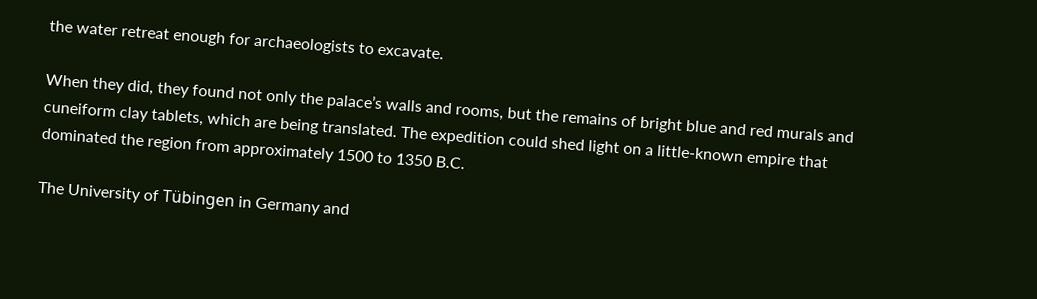the water retreat enough for archaeologists to excavate.

When they did, they found not only the palace’s walls and rooms, but the remains of bright blue and red murals and cuneiform clay tablets, which are being translated. The expedition could shed light on a little-known empire that dominated the region from approximately 1500 to 1350 B.C.

The University of Tübingen in Germany and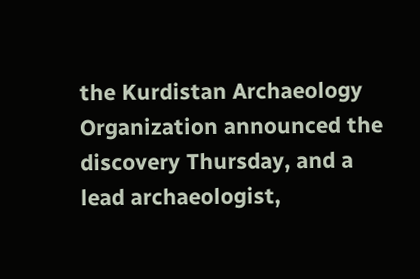the Kurdistan Archaeology Organization announced the discovery Thursday, and a lead archaeologist,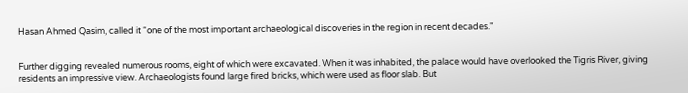Hasan Ahmed Qasim, called it “one of the most important archaeological discoveries in the region in recent decades."


Further digging revealed numerous rooms, eight of which were excavated. When it was inhabited, the palace would have overlooked the Tigris River, giving residents an impressive view. Archaeologists found large fired bricks, which were used as floor slab. But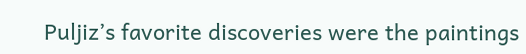Puljiz’s favorite discoveries were the paintings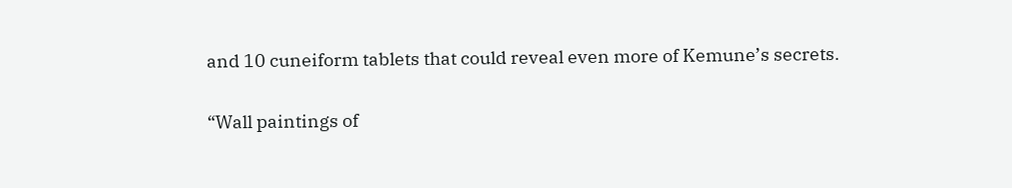and 10 cuneiform tablets that could reveal even more of Kemune’s secrets.

“Wall paintings of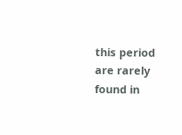this period are rarely found in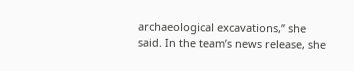archaeological excavations,” she said. In the team’s news release, she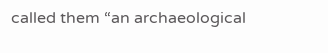called them “an archaeological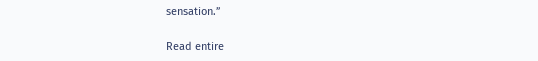sensation.”

Read entire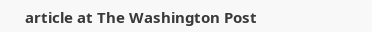article at The Washington Post